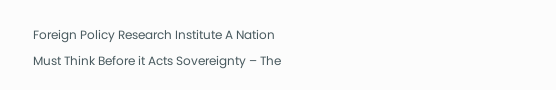Foreign Policy Research Institute A Nation Must Think Before it Acts Sovereignty – The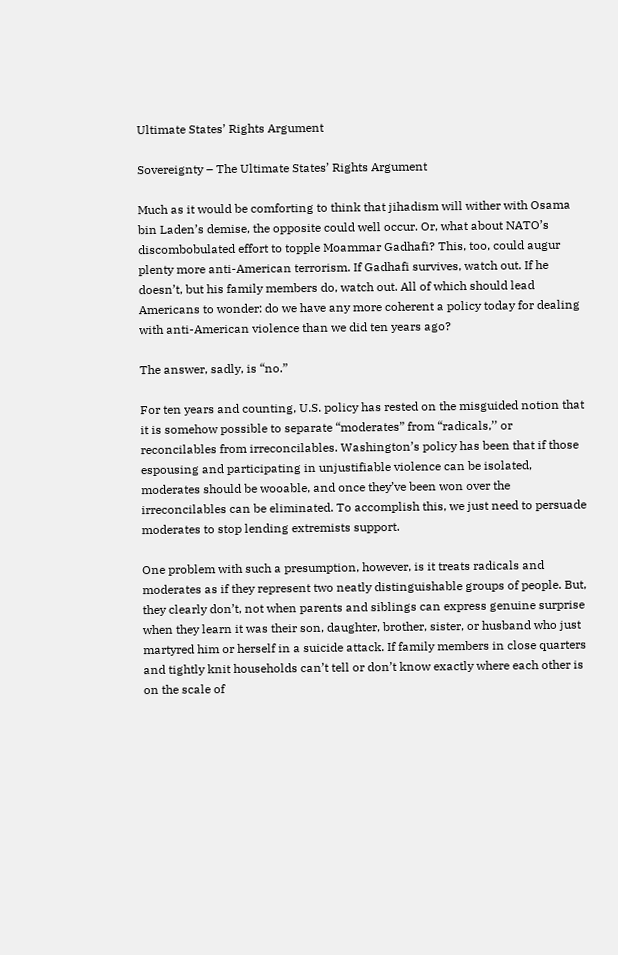Ultimate States’ Rights Argument

Sovereignty – The Ultimate States’ Rights Argument

Much as it would be comforting to think that jihadism will wither with Osama bin Laden’s demise, the opposite could well occur. Or, what about NATO’s discombobulated effort to topple Moammar Gadhafi? This, too, could augur plenty more anti-American terrorism. If Gadhafi survives, watch out. If he doesn’t, but his family members do, watch out. All of which should lead Americans to wonder: do we have any more coherent a policy today for dealing with anti-American violence than we did ten years ago?

The answer, sadly, is “no.”

For ten years and counting, U.S. policy has rested on the misguided notion that it is somehow possible to separate “moderates” from “radicals,’’ or reconcilables from irreconcilables. Washington’s policy has been that if those espousing and participating in unjustifiable violence can be isolated, moderates should be wooable, and once they’ve been won over the irreconcilables can be eliminated. To accomplish this, we just need to persuade moderates to stop lending extremists support.

One problem with such a presumption, however, is it treats radicals and moderates as if they represent two neatly distinguishable groups of people. But, they clearly don’t, not when parents and siblings can express genuine surprise when they learn it was their son, daughter, brother, sister, or husband who just martyred him or herself in a suicide attack. If family members in close quarters and tightly knit households can’t tell or don’t know exactly where each other is on the scale of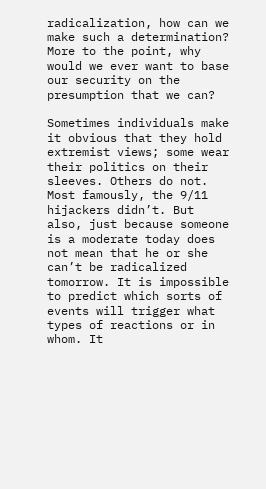radicalization, how can we make such a determination? More to the point, why would we ever want to base our security on the presumption that we can?

Sometimes individuals make it obvious that they hold extremist views; some wear their politics on their sleeves. Others do not. Most famously, the 9/11 hijackers didn’t. But also, just because someone is a moderate today does not mean that he or she can’t be radicalized tomorrow. It is impossible to predict which sorts of events will trigger what types of reactions or in whom. It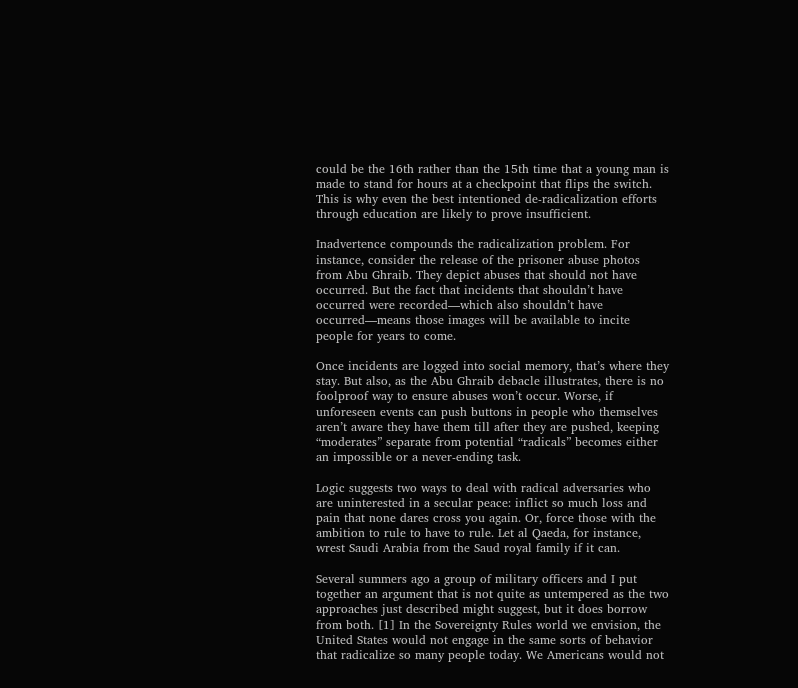could be the 16th rather than the 15th time that a young man is made to stand for hours at a checkpoint that flips the switch. This is why even the best intentioned de-radicalization efforts through education are likely to prove insufficient.

Inadvertence compounds the radicalization problem. For instance, consider the release of the prisoner abuse photos from Abu Ghraib. They depict abuses that should not have occurred. But the fact that incidents that shouldn’t have occurred were recorded—which also shouldn’t have occurred—means those images will be available to incite people for years to come.

Once incidents are logged into social memory, that’s where they stay. But also, as the Abu Ghraib debacle illustrates, there is no foolproof way to ensure abuses won’t occur. Worse, if unforeseen events can push buttons in people who themselves aren’t aware they have them till after they are pushed, keeping “moderates” separate from potential “radicals” becomes either an impossible or a never-ending task.

Logic suggests two ways to deal with radical adversaries who are uninterested in a secular peace: inflict so much loss and pain that none dares cross you again. Or, force those with the ambition to rule to have to rule. Let al Qaeda, for instance, wrest Saudi Arabia from the Saud royal family if it can.

Several summers ago a group of military officers and I put together an argument that is not quite as untempered as the two approaches just described might suggest, but it does borrow from both. [1] In the Sovereignty Rules world we envision, the United States would not engage in the same sorts of behavior that radicalize so many people today. We Americans would not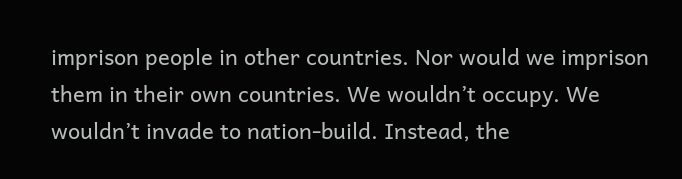imprison people in other countries. Nor would we imprison them in their own countries. We wouldn’t occupy. We wouldn’t invade to nation-build. Instead, the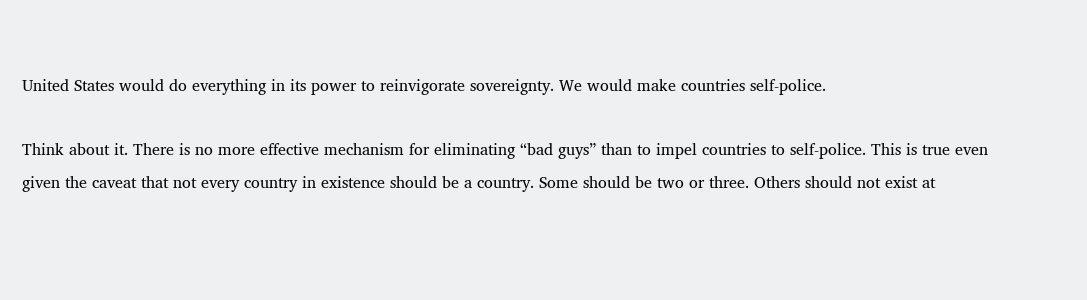United States would do everything in its power to reinvigorate sovereignty. We would make countries self-police.

Think about it. There is no more effective mechanism for eliminating “bad guys” than to impel countries to self-police. This is true even given the caveat that not every country in existence should be a country. Some should be two or three. Others should not exist at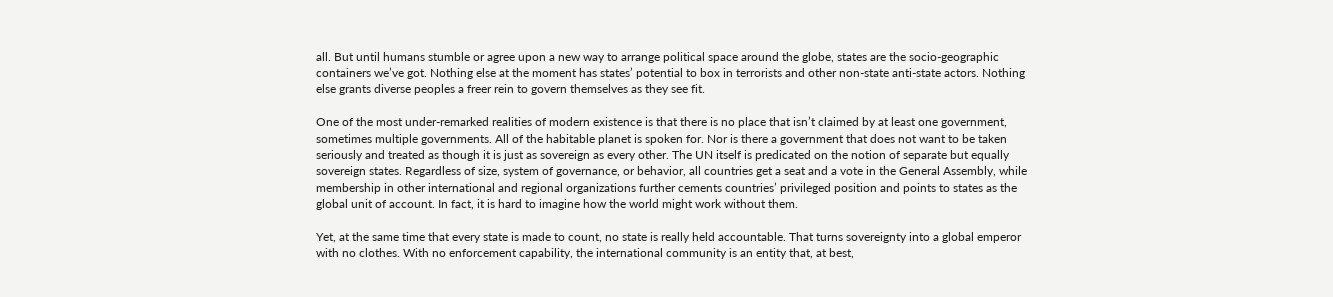all. But until humans stumble or agree upon a new way to arrange political space around the globe, states are the socio-geographic containers we’ve got. Nothing else at the moment has states’ potential to box in terrorists and other non-state anti-state actors. Nothing else grants diverse peoples a freer rein to govern themselves as they see fit.

One of the most under-remarked realities of modern existence is that there is no place that isn’t claimed by at least one government, sometimes multiple governments. All of the habitable planet is spoken for. Nor is there a government that does not want to be taken seriously and treated as though it is just as sovereign as every other. The UN itself is predicated on the notion of separate but equally sovereign states. Regardless of size, system of governance, or behavior, all countries get a seat and a vote in the General Assembly, while membership in other international and regional organizations further cements countries’ privileged position and points to states as the global unit of account. In fact, it is hard to imagine how the world might work without them.

Yet, at the same time that every state is made to count, no state is really held accountable. That turns sovereignty into a global emperor with no clothes. With no enforcement capability, the international community is an entity that, at best,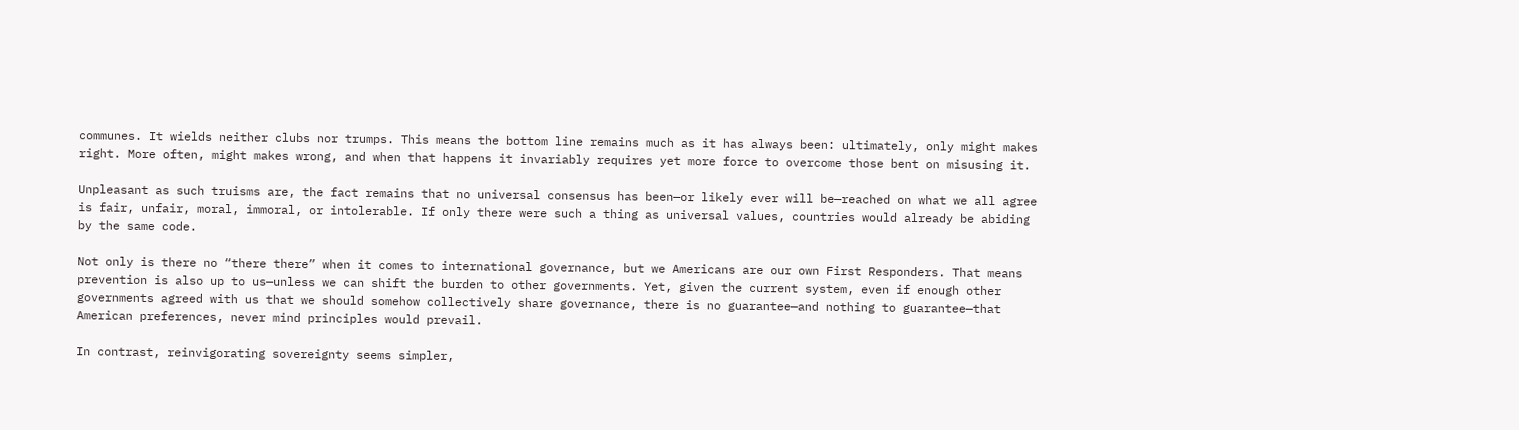communes. It wields neither clubs nor trumps. This means the bottom line remains much as it has always been: ultimately, only might makes right. More often, might makes wrong, and when that happens it invariably requires yet more force to overcome those bent on misusing it.

Unpleasant as such truisms are, the fact remains that no universal consensus has been—or likely ever will be—reached on what we all agree is fair, unfair, moral, immoral, or intolerable. If only there were such a thing as universal values, countries would already be abiding by the same code.

Not only is there no “there there” when it comes to international governance, but we Americans are our own First Responders. That means prevention is also up to us—unless we can shift the burden to other governments. Yet, given the current system, even if enough other governments agreed with us that we should somehow collectively share governance, there is no guarantee—and nothing to guarantee—that American preferences, never mind principles would prevail.

In contrast, reinvigorating sovereignty seems simpler,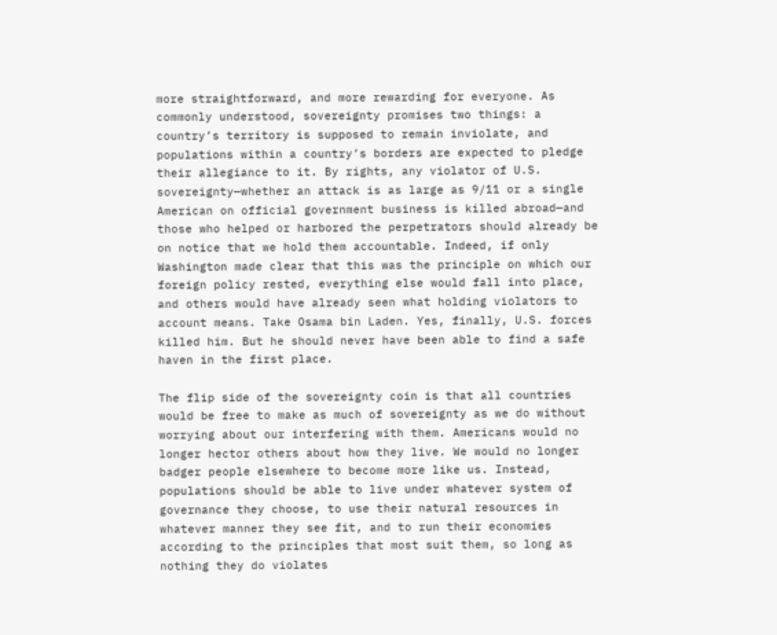more straightforward, and more rewarding for everyone. As commonly understood, sovereignty promises two things: a country’s territory is supposed to remain inviolate, and populations within a country’s borders are expected to pledge their allegiance to it. By rights, any violator of U.S. sovereignty—whether an attack is as large as 9/11 or a single American on official government business is killed abroad—and those who helped or harbored the perpetrators should already be on notice that we hold them accountable. Indeed, if only Washington made clear that this was the principle on which our foreign policy rested, everything else would fall into place, and others would have already seen what holding violators to account means. Take Osama bin Laden. Yes, finally, U.S. forces killed him. But he should never have been able to find a safe haven in the first place.

The flip side of the sovereignty coin is that all countries would be free to make as much of sovereignty as we do without worrying about our interfering with them. Americans would no longer hector others about how they live. We would no longer badger people elsewhere to become more like us. Instead, populations should be able to live under whatever system of governance they choose, to use their natural resources in whatever manner they see fit, and to run their economies according to the principles that most suit them, so long as nothing they do violates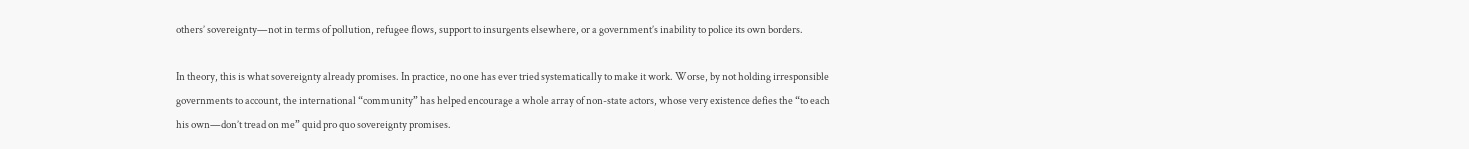others’ sovereignty—not in terms of pollution, refugee flows, support to insurgents elsewhere, or a government’s inability to police its own borders.

In theory, this is what sovereignty already promises. In practice, no one has ever tried systematically to make it work. Worse, by not holding irresponsible governments to account, the international “community” has helped encourage a whole array of non-state actors, whose very existence defies the “to each his own—don’t tread on me” quid pro quo sovereignty promises.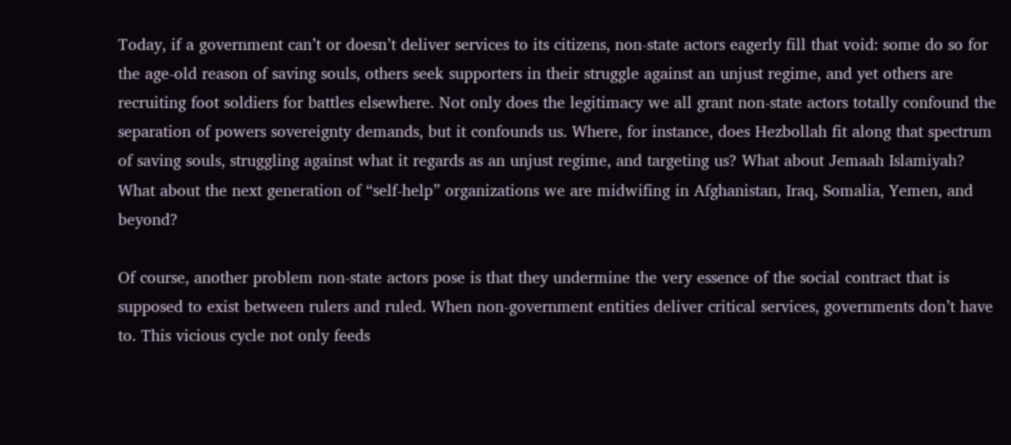Today, if a government can’t or doesn’t deliver services to its citizens, non-state actors eagerly fill that void: some do so for the age-old reason of saving souls, others seek supporters in their struggle against an unjust regime, and yet others are recruiting foot soldiers for battles elsewhere. Not only does the legitimacy we all grant non-state actors totally confound the separation of powers sovereignty demands, but it confounds us. Where, for instance, does Hezbollah fit along that spectrum of saving souls, struggling against what it regards as an unjust regime, and targeting us? What about Jemaah Islamiyah? What about the next generation of “self-help” organizations we are midwifing in Afghanistan, Iraq, Somalia, Yemen, and beyond?

Of course, another problem non-state actors pose is that they undermine the very essence of the social contract that is supposed to exist between rulers and ruled. When non-government entities deliver critical services, governments don’t have to. This vicious cycle not only feeds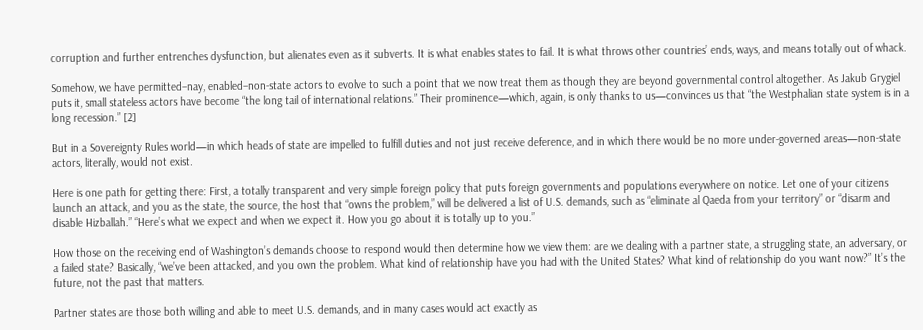corruption and further entrenches dysfunction, but alienates even as it subverts. It is what enables states to fail. It is what throws other countries’ ends, ways, and means totally out of whack.

Somehow, we have permitted–nay, enabled–non-state actors to evolve to such a point that we now treat them as though they are beyond governmental control altogether. As Jakub Grygiel puts it, small stateless actors have become “the long tail of international relations.” Their prominence—which, again, is only thanks to us—convinces us that “the Westphalian state system is in a long recession.” [2]

But in a Sovereignty Rules world—in which heads of state are impelled to fulfill duties and not just receive deference, and in which there would be no more under-governed areas—non-state actors, literally, would not exist.

Here is one path for getting there: First, a totally transparent and very simple foreign policy that puts foreign governments and populations everywhere on notice. Let one of your citizens launch an attack, and you as the state, the source, the host that “owns the problem,” will be delivered a list of U.S. demands, such as “eliminate al Qaeda from your territory” or “disarm and disable Hizballah.” “Here’s what we expect and when we expect it. How you go about it is totally up to you.”

How those on the receiving end of Washington’s demands choose to respond would then determine how we view them: are we dealing with a partner state, a struggling state, an adversary, or a failed state? Basically, “we’ve been attacked, and you own the problem. What kind of relationship have you had with the United States? What kind of relationship do you want now?” It’s the future, not the past that matters.

Partner states are those both willing and able to meet U.S. demands, and in many cases would act exactly as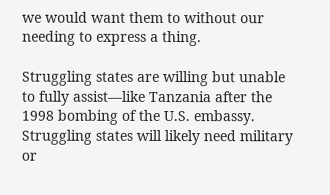we would want them to without our needing to express a thing.

Struggling states are willing but unable to fully assist—like Tanzania after the 1998 bombing of the U.S. embassy. Struggling states will likely need military or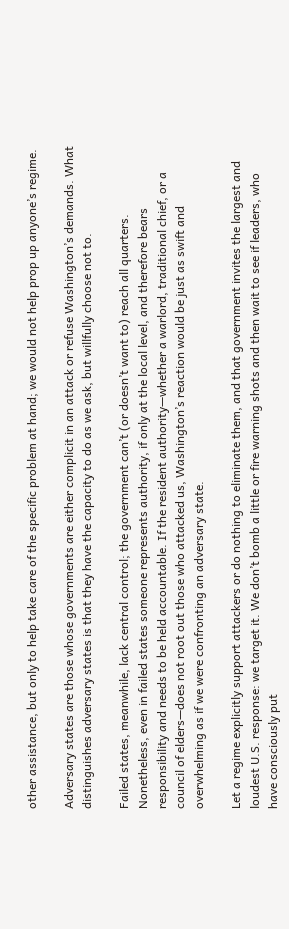other assistance, but only to help take care of the specific problem at hand; we would not help prop up anyone’s regime.

Adversary states are those whose governments are either complicit in an attack or refuse Washington’s demands. What distinguishes adversary states is that they have the capacity to do as we ask, but willfully choose not to.

Failed states, meanwhile, lack central control; the government can’t (or doesn’t want to) reach all quarters. Nonetheless, even in failed states someone represents authority, if only at the local level, and therefore bears responsibility and needs to be held accountable. If the resident authority—whether a warlord, traditional chief, or a council of elders—does not root out those who attacked us, Washington’s reaction would be just as swift and overwhelming as if we were confronting an adversary state.

Let a regime explicitly support attackers or do nothing to eliminate them, and that government invites the largest and loudest U.S. response: we target it. We don’t bomb a little or fire warning shots and then wait to see if leaders, who have consciously put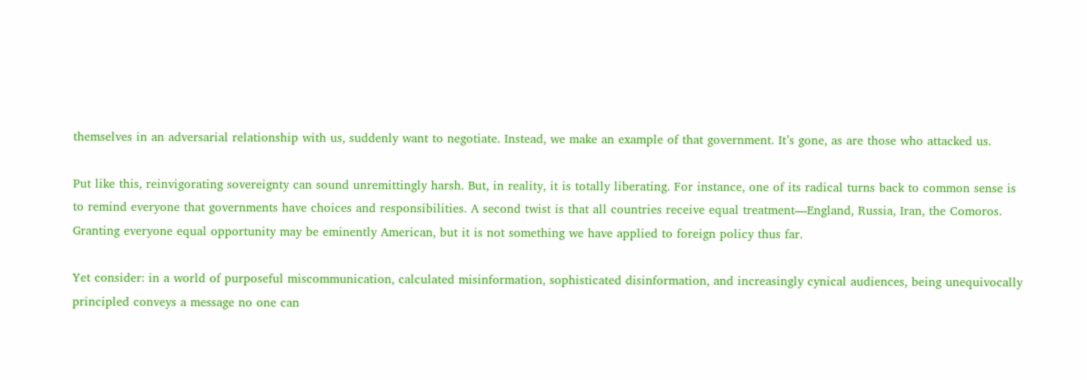themselves in an adversarial relationship with us, suddenly want to negotiate. Instead, we make an example of that government. It’s gone, as are those who attacked us.

Put like this, reinvigorating sovereignty can sound unremittingly harsh. But, in reality, it is totally liberating. For instance, one of its radical turns back to common sense is to remind everyone that governments have choices and responsibilities. A second twist is that all countries receive equal treatment—England, Russia, Iran, the Comoros. Granting everyone equal opportunity may be eminently American, but it is not something we have applied to foreign policy thus far.

Yet consider: in a world of purposeful miscommunication, calculated misinformation, sophisticated disinformation, and increasingly cynical audiences, being unequivocally principled conveys a message no one can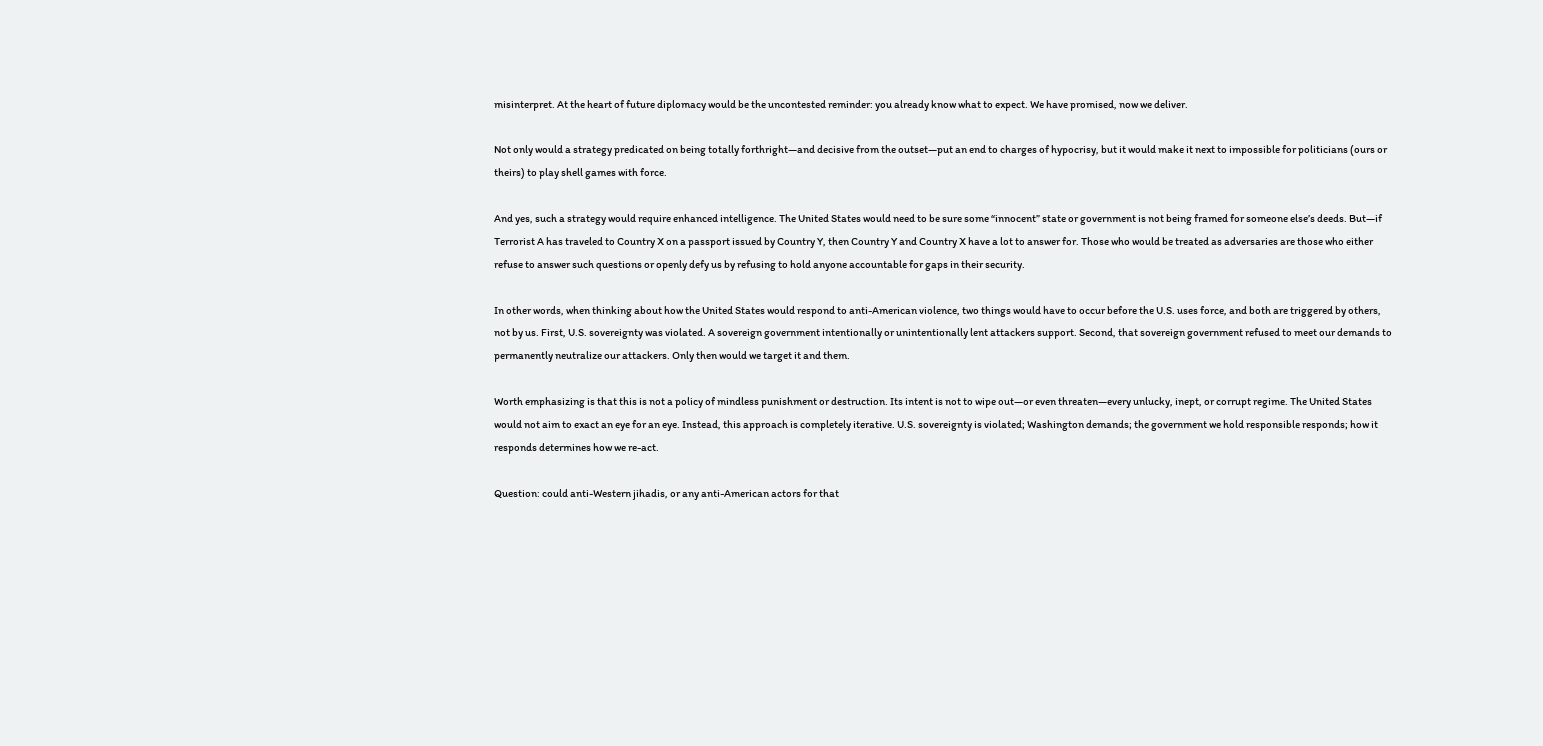misinterpret. At the heart of future diplomacy would be the uncontested reminder: you already know what to expect. We have promised, now we deliver.

Not only would a strategy predicated on being totally forthright—and decisive from the outset—put an end to charges of hypocrisy, but it would make it next to impossible for politicians (ours or theirs) to play shell games with force.

And yes, such a strategy would require enhanced intelligence. The United States would need to be sure some “innocent” state or government is not being framed for someone else’s deeds. But—if Terrorist A has traveled to Country X on a passport issued by Country Y, then Country Y and Country X have a lot to answer for. Those who would be treated as adversaries are those who either refuse to answer such questions or openly defy us by refusing to hold anyone accountable for gaps in their security.

In other words, when thinking about how the United States would respond to anti-American violence, two things would have to occur before the U.S. uses force, and both are triggered by others, not by us. First, U.S. sovereignty was violated. A sovereign government intentionally or unintentionally lent attackers support. Second, that sovereign government refused to meet our demands to permanently neutralize our attackers. Only then would we target it and them.

Worth emphasizing is that this is not a policy of mindless punishment or destruction. Its intent is not to wipe out—or even threaten—every unlucky, inept, or corrupt regime. The United States would not aim to exact an eye for an eye. Instead, this approach is completely iterative. U.S. sovereignty is violated; Washington demands; the government we hold responsible responds; how it responds determines how we re-act.

Question: could anti-Western jihadis, or any anti-American actors for that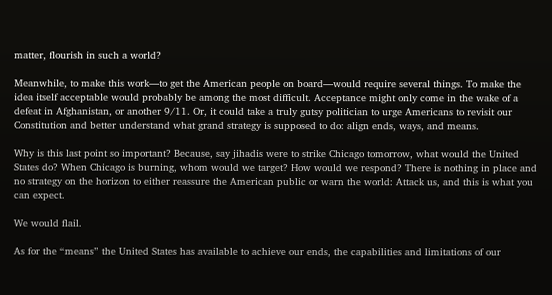matter, flourish in such a world?

Meanwhile, to make this work—to get the American people on board—would require several things. To make the idea itself acceptable would probably be among the most difficult. Acceptance might only come in the wake of a defeat in Afghanistan, or another 9/11. Or, it could take a truly gutsy politician to urge Americans to revisit our Constitution and better understand what grand strategy is supposed to do: align ends, ways, and means.

Why is this last point so important? Because, say jihadis were to strike Chicago tomorrow, what would the United States do? When Chicago is burning, whom would we target? How would we respond? There is nothing in place and no strategy on the horizon to either reassure the American public or warn the world: Attack us, and this is what you can expect.

We would flail.

As for the “means” the United States has available to achieve our ends, the capabilities and limitations of our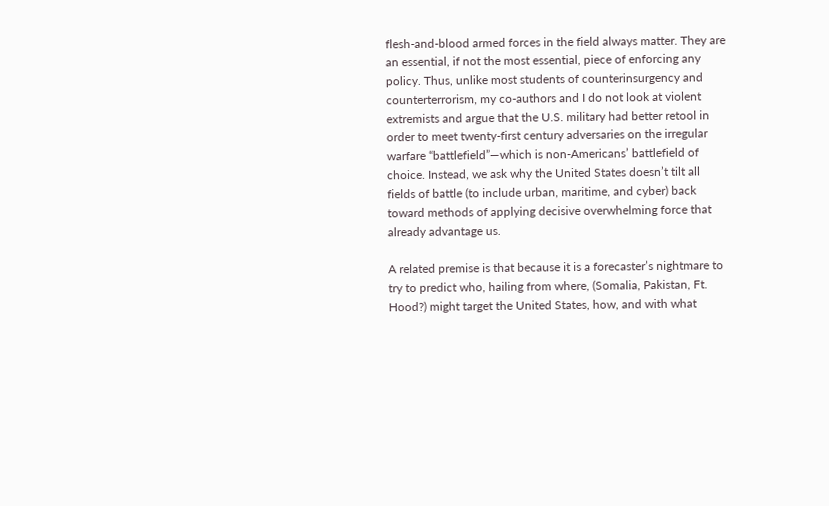flesh-and-blood armed forces in the field always matter. They are an essential, if not the most essential, piece of enforcing any policy. Thus, unlike most students of counterinsurgency and counterterrorism, my co-authors and I do not look at violent extremists and argue that the U.S. military had better retool in order to meet twenty-first century adversaries on the irregular warfare “battlefield”—which is non-Americans’ battlefield of choice. Instead, we ask why the United States doesn’t tilt all fields of battle (to include urban, maritime, and cyber) back toward methods of applying decisive overwhelming force that already advantage us.

A related premise is that because it is a forecaster’s nightmare to try to predict who, hailing from where, (Somalia, Pakistan, Ft. Hood?) might target the United States, how, and with what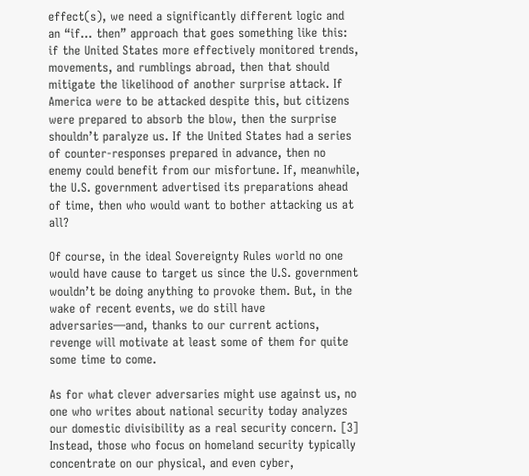effect(s), we need a significantly different logic and an “if… then” approach that goes something like this: if the United States more effectively monitored trends, movements, and rumblings abroad, then that should mitigate the likelihood of another surprise attack. If America were to be attacked despite this, but citizens were prepared to absorb the blow, then the surprise shouldn’t paralyze us. If the United States had a series of counter-responses prepared in advance, then no enemy could benefit from our misfortune. If, meanwhile, the U.S. government advertised its preparations ahead of time, then who would want to bother attacking us at all?

Of course, in the ideal Sovereignty Rules world no one would have cause to target us since the U.S. government wouldn’t be doing anything to provoke them. But, in the wake of recent events, we do still have adversaries—and, thanks to our current actions, revenge will motivate at least some of them for quite some time to come.

As for what clever adversaries might use against us, no one who writes about national security today analyzes our domestic divisibility as a real security concern. [3] Instead, those who focus on homeland security typically concentrate on our physical, and even cyber,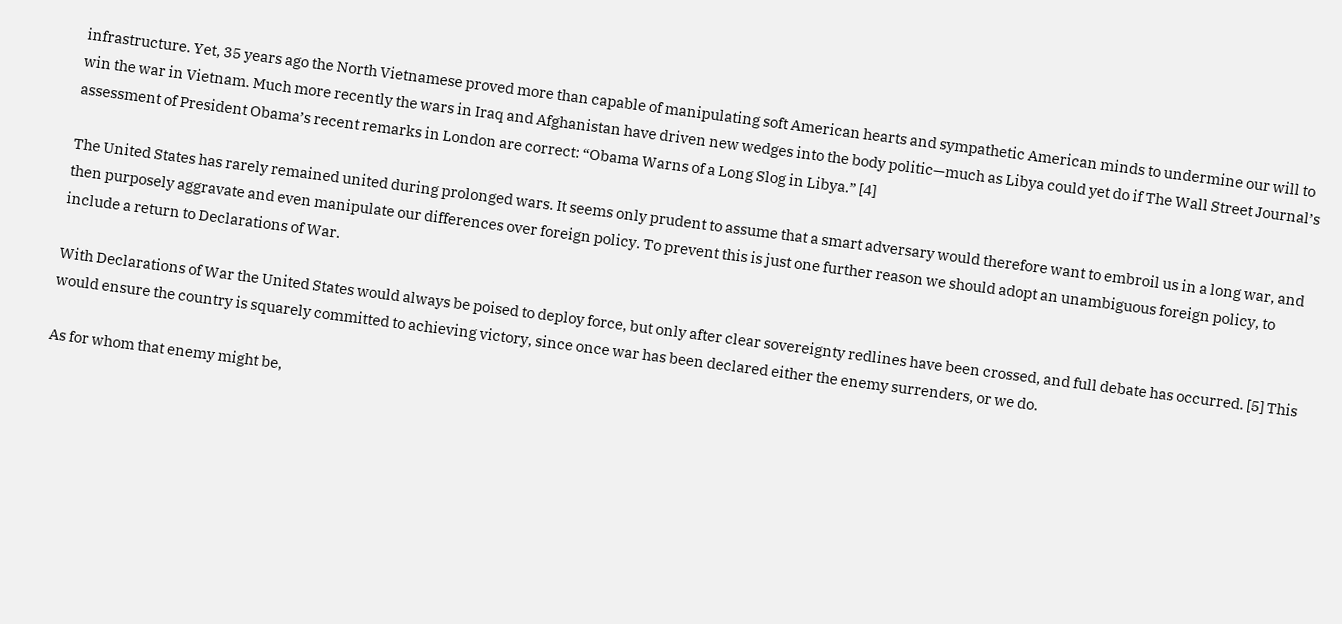infrastructure. Yet, 35 years ago the North Vietnamese proved more than capable of manipulating soft American hearts and sympathetic American minds to undermine our will to win the war in Vietnam. Much more recently the wars in Iraq and Afghanistan have driven new wedges into the body politic—much as Libya could yet do if The Wall Street Journal’s assessment of President Obama’s recent remarks in London are correct: “Obama Warns of a Long Slog in Libya.” [4]

The United States has rarely remained united during prolonged wars. It seems only prudent to assume that a smart adversary would therefore want to embroil us in a long war, and then purposely aggravate and even manipulate our differences over foreign policy. To prevent this is just one further reason we should adopt an unambiguous foreign policy, to include a return to Declarations of War.

With Declarations of War the United States would always be poised to deploy force, but only after clear sovereignty redlines have been crossed, and full debate has occurred. [5] This would ensure the country is squarely committed to achieving victory, since once war has been declared either the enemy surrenders, or we do.

As for whom that enemy might be,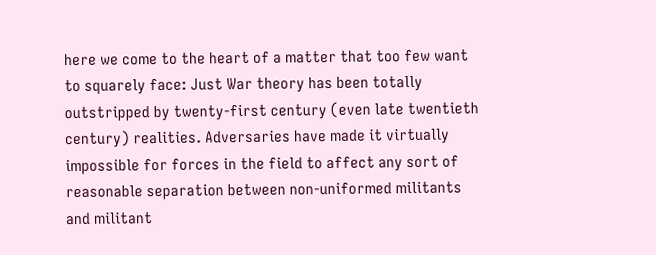here we come to the heart of a matter that too few want to squarely face: Just War theory has been totally outstripped by twenty-first century (even late twentieth century) realities. Adversaries have made it virtually impossible for forces in the field to affect any sort of reasonable separation between non-uniformed militants and militant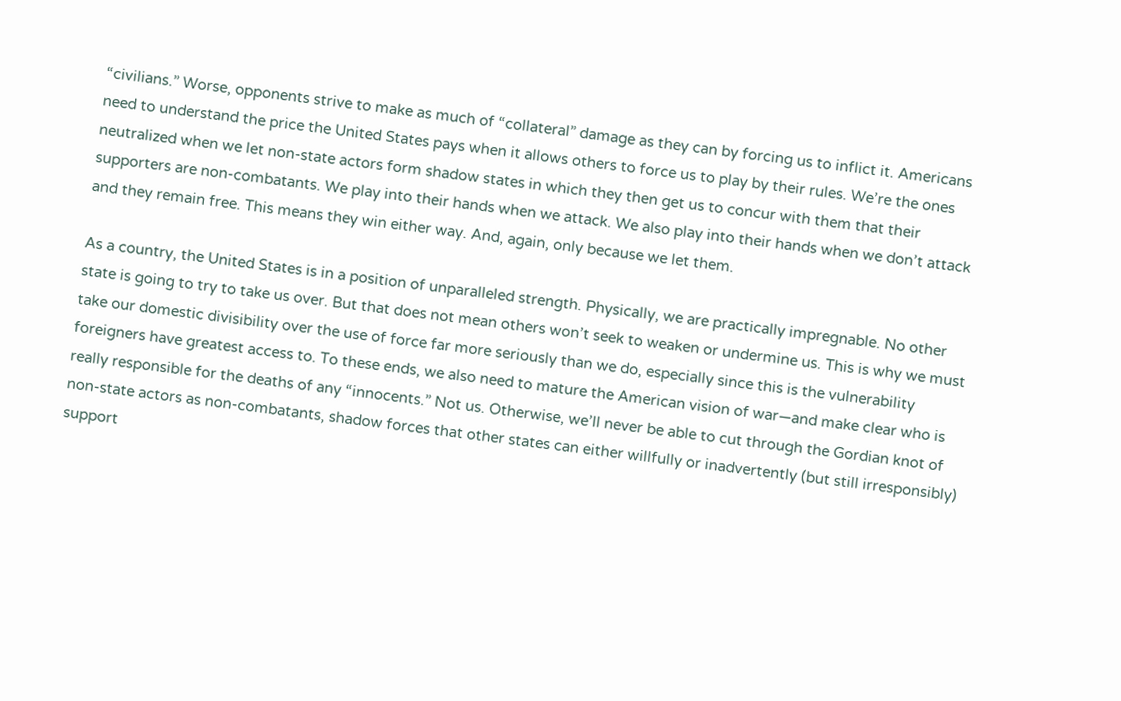“civilians.” Worse, opponents strive to make as much of “collateral” damage as they can by forcing us to inflict it. Americans need to understand the price the United States pays when it allows others to force us to play by their rules. We’re the ones neutralized when we let non-state actors form shadow states in which they then get us to concur with them that their supporters are non-combatants. We play into their hands when we attack. We also play into their hands when we don’t attack and they remain free. This means they win either way. And, again, only because we let them.

As a country, the United States is in a position of unparalleled strength. Physically, we are practically impregnable. No other state is going to try to take us over. But that does not mean others won’t seek to weaken or undermine us. This is why we must take our domestic divisibility over the use of force far more seriously than we do, especially since this is the vulnerability foreigners have greatest access to. To these ends, we also need to mature the American vision of war—and make clear who is really responsible for the deaths of any “innocents.” Not us. Otherwise, we’ll never be able to cut through the Gordian knot of non-state actors as non-combatants, shadow forces that other states can either willfully or inadvertently (but still irresponsibly) support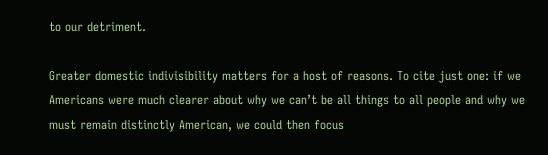to our detriment.

Greater domestic indivisibility matters for a host of reasons. To cite just one: if we Americans were much clearer about why we can’t be all things to all people and why we must remain distinctly American, we could then focus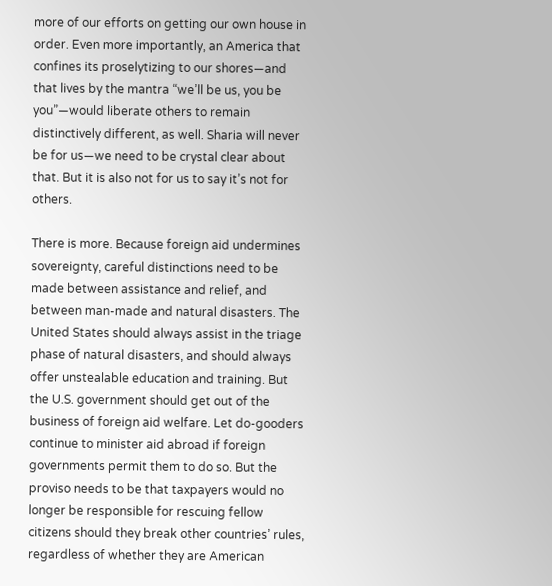more of our efforts on getting our own house in order. Even more importantly, an America that confines its proselytizing to our shores—and that lives by the mantra “we’ll be us, you be you”—would liberate others to remain distinctively different, as well. Sharia will never be for us—we need to be crystal clear about that. But it is also not for us to say it’s not for others.

There is more. Because foreign aid undermines sovereignty, careful distinctions need to be made between assistance and relief, and between man-made and natural disasters. The United States should always assist in the triage phase of natural disasters, and should always offer unstealable education and training. But the U.S. government should get out of the business of foreign aid welfare. Let do-gooders continue to minister aid abroad if foreign governments permit them to do so. But the proviso needs to be that taxpayers would no longer be responsible for rescuing fellow citizens should they break other countries’ rules, regardless of whether they are American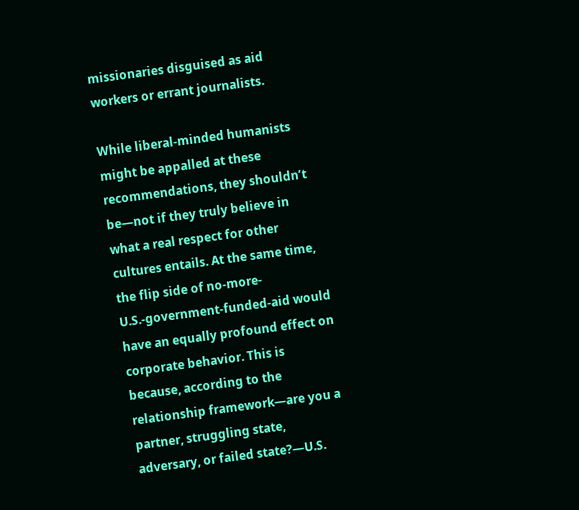missionaries disguised as aid workers or errant journalists.

While liberal-minded humanists might be appalled at these recommendations, they shouldn’t be—not if they truly believe in what a real respect for other cultures entails. At the same time, the flip side of no-more-U.S.-government-funded-aid would have an equally profound effect on corporate behavior. This is because, according to the relationship framework—are you a partner, struggling state, adversary, or failed state?—U.S.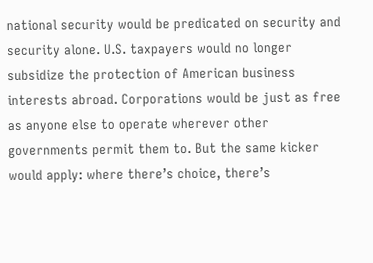national security would be predicated on security and security alone. U.S. taxpayers would no longer subsidize the protection of American business interests abroad. Corporations would be just as free as anyone else to operate wherever other governments permit them to. But the same kicker would apply: where there’s choice, there’s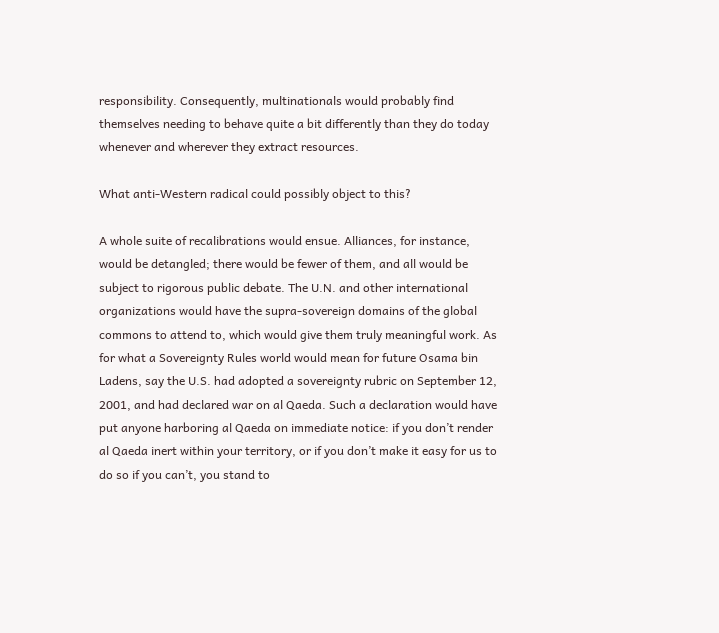responsibility. Consequently, multinationals would probably find themselves needing to behave quite a bit differently than they do today whenever and wherever they extract resources.

What anti-Western radical could possibly object to this?

A whole suite of recalibrations would ensue. Alliances, for instance, would be detangled; there would be fewer of them, and all would be subject to rigorous public debate. The U.N. and other international organizations would have the supra-sovereign domains of the global commons to attend to, which would give them truly meaningful work. As for what a Sovereignty Rules world would mean for future Osama bin Ladens, say the U.S. had adopted a sovereignty rubric on September 12, 2001, and had declared war on al Qaeda. Such a declaration would have put anyone harboring al Qaeda on immediate notice: if you don’t render al Qaeda inert within your territory, or if you don’t make it easy for us to do so if you can’t, you stand to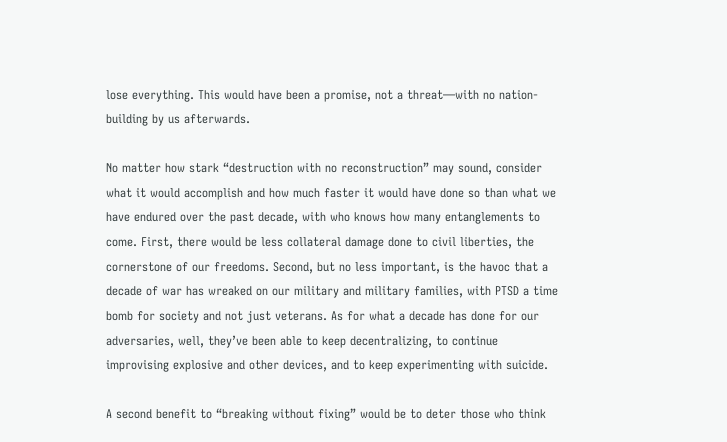lose everything. This would have been a promise, not a threat—with no nation-building by us afterwards.

No matter how stark “destruction with no reconstruction” may sound, consider what it would accomplish and how much faster it would have done so than what we have endured over the past decade, with who knows how many entanglements to come. First, there would be less collateral damage done to civil liberties, the cornerstone of our freedoms. Second, but no less important, is the havoc that a decade of war has wreaked on our military and military families, with PTSD a time bomb for society and not just veterans. As for what a decade has done for our adversaries, well, they’ve been able to keep decentralizing, to continue improvising explosive and other devices, and to keep experimenting with suicide.

A second benefit to “breaking without fixing” would be to deter those who think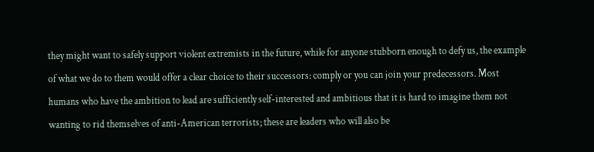they might want to safely support violent extremists in the future, while for anyone stubborn enough to defy us, the example of what we do to them would offer a clear choice to their successors: comply or you can join your predecessors. Most humans who have the ambition to lead are sufficiently self-interested and ambitious that it is hard to imagine them not wanting to rid themselves of anti-American terrorists; these are leaders who will also be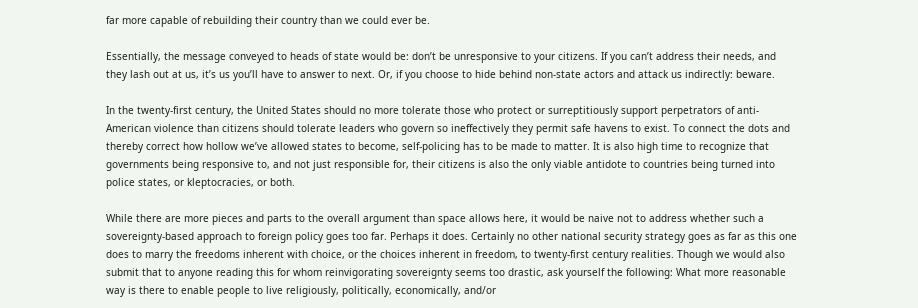far more capable of rebuilding their country than we could ever be.

Essentially, the message conveyed to heads of state would be: don’t be unresponsive to your citizens. If you can’t address their needs, and they lash out at us, it’s us you’ll have to answer to next. Or, if you choose to hide behind non-state actors and attack us indirectly: beware.

In the twenty-first century, the United States should no more tolerate those who protect or surreptitiously support perpetrators of anti-American violence than citizens should tolerate leaders who govern so ineffectively they permit safe havens to exist. To connect the dots and thereby correct how hollow we’ve allowed states to become, self-policing has to be made to matter. It is also high time to recognize that governments being responsive to, and not just responsible for, their citizens is also the only viable antidote to countries being turned into police states, or kleptocracies, or both.

While there are more pieces and parts to the overall argument than space allows here, it would be naive not to address whether such a sovereignty-based approach to foreign policy goes too far. Perhaps it does. Certainly no other national security strategy goes as far as this one does to marry the freedoms inherent with choice, or the choices inherent in freedom, to twenty-first century realities. Though we would also submit that to anyone reading this for whom reinvigorating sovereignty seems too drastic, ask yourself the following: What more reasonable way is there to enable people to live religiously, politically, economically, and/or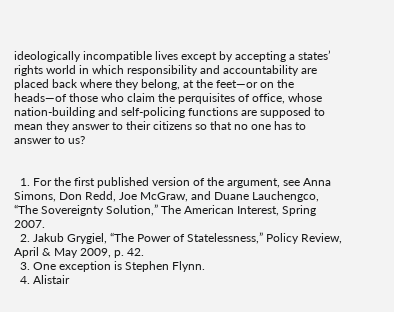ideologically incompatible lives except by accepting a states’ rights world in which responsibility and accountability are placed back where they belong, at the feet—or on the heads—of those who claim the perquisites of office, whose nation-building and self-policing functions are supposed to mean they answer to their citizens so that no one has to answer to us?


  1. For the first published version of the argument, see Anna Simons, Don Redd, Joe McGraw, and Duane Lauchengco, “The Sovereignty Solution,” The American Interest, Spring 2007.
  2. Jakub Grygiel, “The Power of Statelessness,” Policy Review, April & May 2009, p. 42.
  3. One exception is Stephen Flynn.
  4. Alistair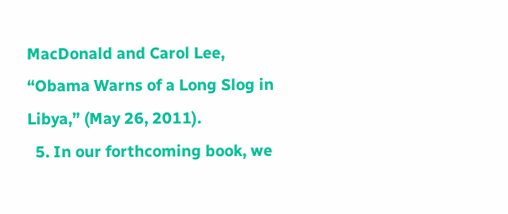MacDonald and Carol Lee, “Obama Warns of a Long Slog in Libya,” (May 26, 2011).
  5. In our forthcoming book, we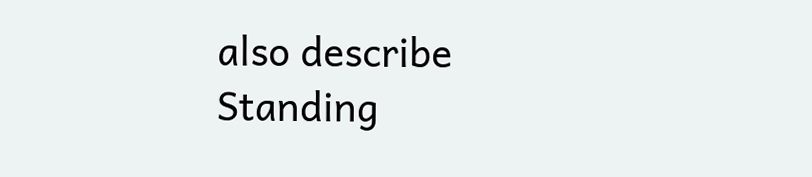also describe Standing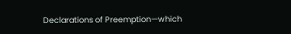Declarations of Preemption—which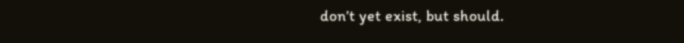don’t yet exist, but should.